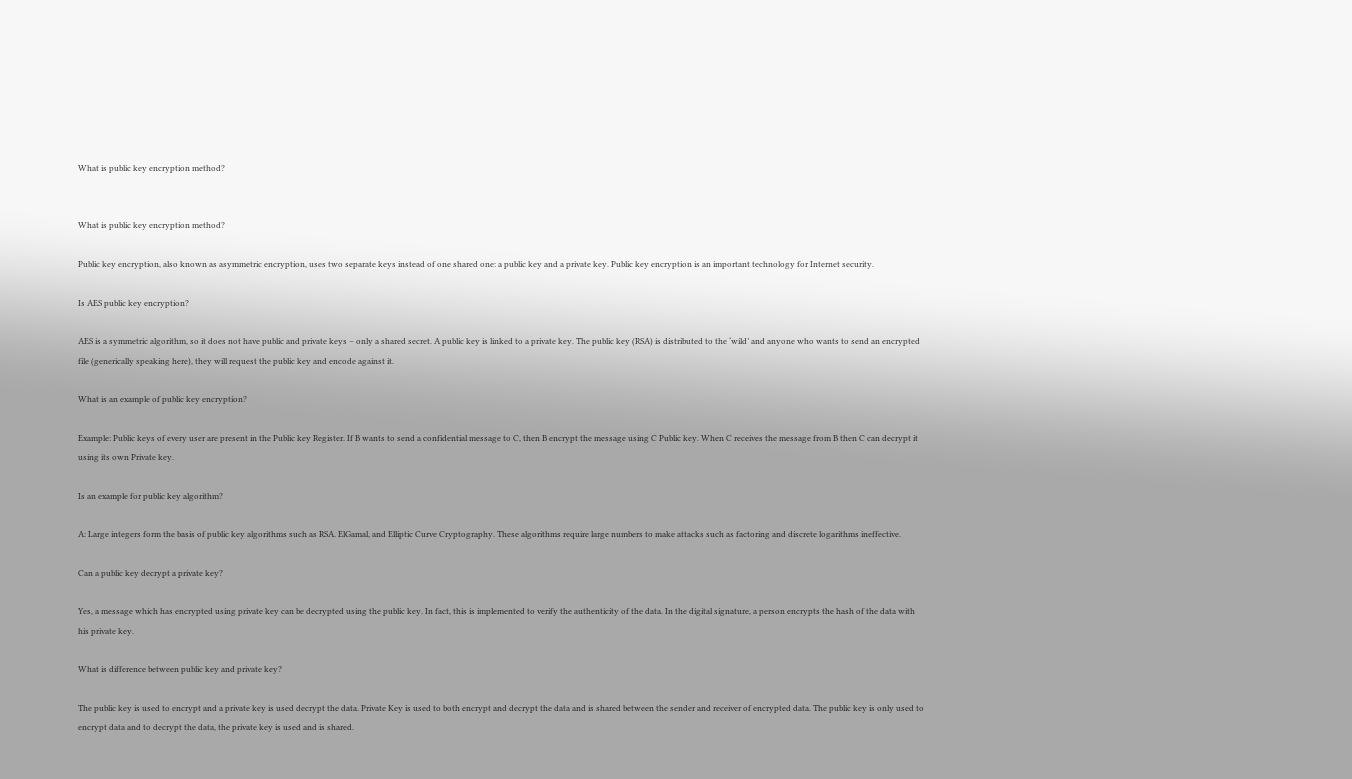What is public key encryption method?


What is public key encryption method?

Public key encryption, also known as asymmetric encryption, uses two separate keys instead of one shared one: a public key and a private key. Public key encryption is an important technology for Internet security.

Is AES public key encryption?

AES is a symmetric algorithm, so it does not have public and private keys – only a shared secret. A public key is linked to a private key. The public key (RSA) is distributed to the ‘wild’ and anyone who wants to send an encrypted file (generically speaking here), they will request the public key and encode against it.

What is an example of public key encryption?

Example: Public keys of every user are present in the Public key Register. If B wants to send a confidential message to C, then B encrypt the message using C Public key. When C receives the message from B then C can decrypt it using its own Private key.

Is an example for public key algorithm?

A: Large integers form the basis of public key algorithms such as RSA. ElGamal, and Elliptic Curve Cryptography. These algorithms require large numbers to make attacks such as factoring and discrete logarithms ineffective.

Can a public key decrypt a private key?

Yes, a message which has encrypted using private key can be decrypted using the public key. In fact, this is implemented to verify the authenticity of the data. In the digital signature, a person encrypts the hash of the data with his private key.

What is difference between public key and private key?

The public key is used to encrypt and a private key is used decrypt the data. Private Key is used to both encrypt and decrypt the data and is shared between the sender and receiver of encrypted data. The public key is only used to encrypt data and to decrypt the data, the private key is used and is shared.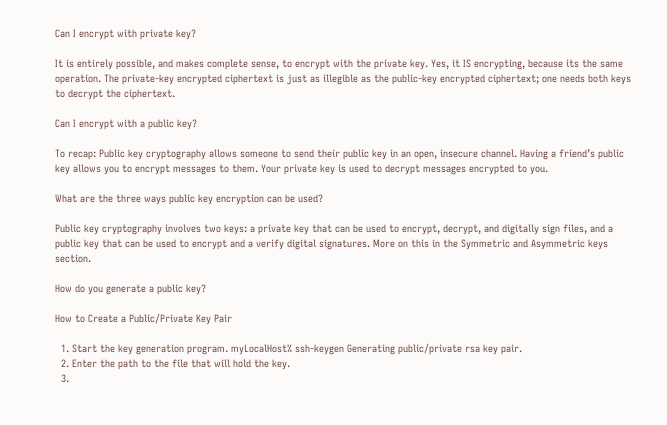Can I encrypt with private key?

It is entirely possible, and makes complete sense, to encrypt with the private key. Yes, it IS encrypting, because its the same operation. The private-key encrypted ciphertext is just as illegible as the public-key encrypted ciphertext; one needs both keys to decrypt the ciphertext.

Can I encrypt with a public key?

To recap: Public key cryptography allows someone to send their public key in an open, insecure channel. Having a friend’s public key allows you to encrypt messages to them. Your private key is used to decrypt messages encrypted to you.

What are the three ways public key encryption can be used?

Public key cryptography involves two keys: a private key that can be used to encrypt, decrypt, and digitally sign files, and a public key that can be used to encrypt and a verify digital signatures. More on this in the Symmetric and Asymmetric keys section.

How do you generate a public key?

How to Create a Public/Private Key Pair

  1. Start the key generation program. myLocalHost% ssh-keygen Generating public/private rsa key pair.
  2. Enter the path to the file that will hold the key.
  3.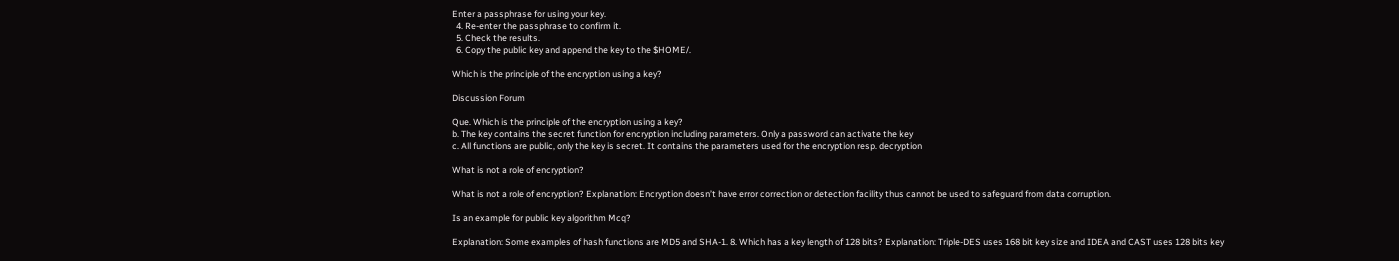Enter a passphrase for using your key.
  4. Re-enter the passphrase to confirm it.
  5. Check the results.
  6. Copy the public key and append the key to the $HOME/.

Which is the principle of the encryption using a key?

Discussion Forum

Que. Which is the principle of the encryption using a key?
b. The key contains the secret function for encryption including parameters. Only a password can activate the key
c. All functions are public, only the key is secret. It contains the parameters used for the encryption resp. decryption

What is not a role of encryption?

What is not a role of encryption? Explanation: Encryption doesn’t have error correction or detection facility thus cannot be used to safeguard from data corruption.

Is an example for public key algorithm Mcq?

Explanation: Some examples of hash functions are MD5 and SHA-1. 8. Which has a key length of 128 bits? Explanation: Triple-DES uses 168 bit key size and IDEA and CAST uses 128 bits key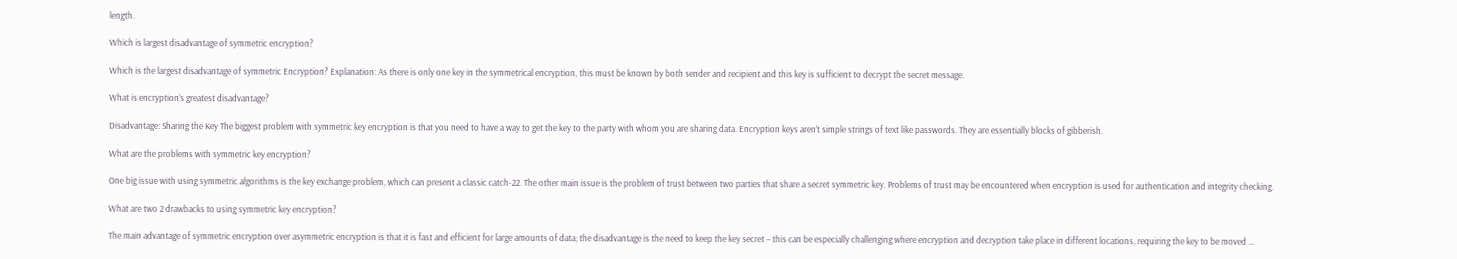length.

Which is largest disadvantage of symmetric encryption?

Which is the largest disadvantage of symmetric Encryption? Explanation: As there is only one key in the symmetrical encryption, this must be known by both sender and recipient and this key is sufficient to decrypt the secret message.

What is encryption’s greatest disadvantage?

Disadvantage: Sharing the Key The biggest problem with symmetric key encryption is that you need to have a way to get the key to the party with whom you are sharing data. Encryption keys aren’t simple strings of text like passwords. They are essentially blocks of gibberish.

What are the problems with symmetric key encryption?

One big issue with using symmetric algorithms is the key exchange problem, which can present a classic catch-22. The other main issue is the problem of trust between two parties that share a secret symmetric key. Problems of trust may be encountered when encryption is used for authentication and integrity checking.

What are two 2 drawbacks to using symmetric key encryption?

The main advantage of symmetric encryption over asymmetric encryption is that it is fast and efficient for large amounts of data; the disadvantage is the need to keep the key secret – this can be especially challenging where encryption and decryption take place in different locations, requiring the key to be moved …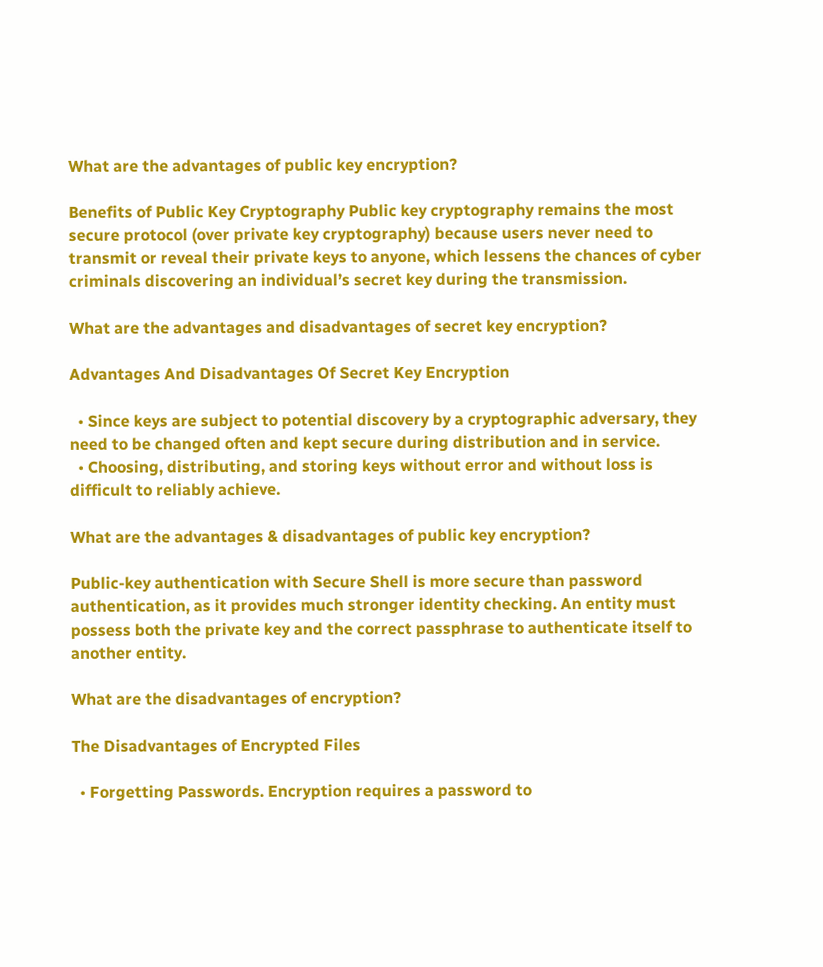What are the advantages of public key encryption?

Benefits of Public Key Cryptography Public key cryptography remains the most secure protocol (over private key cryptography) because users never need to transmit or reveal their private keys to anyone, which lessens the chances of cyber criminals discovering an individual’s secret key during the transmission.

What are the advantages and disadvantages of secret key encryption?

Advantages And Disadvantages Of Secret Key Encryption

  • Since keys are subject to potential discovery by a cryptographic adversary, they need to be changed often and kept secure during distribution and in service.
  • Choosing, distributing, and storing keys without error and without loss is difficult to reliably achieve.

What are the advantages & disadvantages of public key encryption?

Public-key authentication with Secure Shell is more secure than password authentication, as it provides much stronger identity checking. An entity must possess both the private key and the correct passphrase to authenticate itself to another entity.

What are the disadvantages of encryption?

The Disadvantages of Encrypted Files

  • Forgetting Passwords. Encryption requires a password to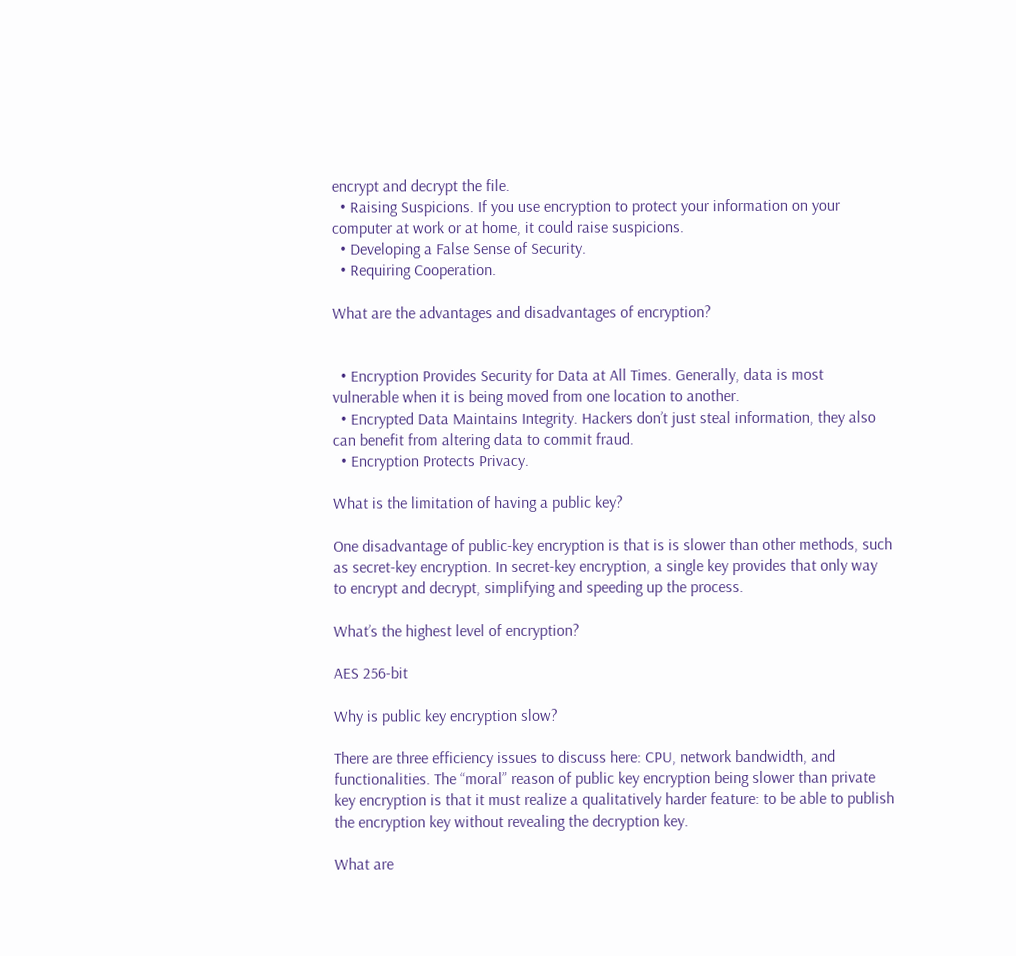encrypt and decrypt the file.
  • Raising Suspicions. If you use encryption to protect your information on your computer at work or at home, it could raise suspicions.
  • Developing a False Sense of Security.
  • Requiring Cooperation.

What are the advantages and disadvantages of encryption?


  • Encryption Provides Security for Data at All Times. Generally, data is most vulnerable when it is being moved from one location to another.
  • Encrypted Data Maintains Integrity. Hackers don’t just steal information, they also can benefit from altering data to commit fraud.
  • Encryption Protects Privacy.

What is the limitation of having a public key?

One disadvantage of public-key encryption is that is is slower than other methods, such as secret-key encryption. In secret-key encryption, a single key provides that only way to encrypt and decrypt, simplifying and speeding up the process.

What’s the highest level of encryption?

AES 256-bit

Why is public key encryption slow?

There are three efficiency issues to discuss here: CPU, network bandwidth, and functionalities. The “moral” reason of public key encryption being slower than private key encryption is that it must realize a qualitatively harder feature: to be able to publish the encryption key without revealing the decryption key.

What are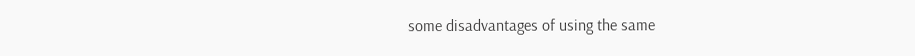some disadvantages of using the same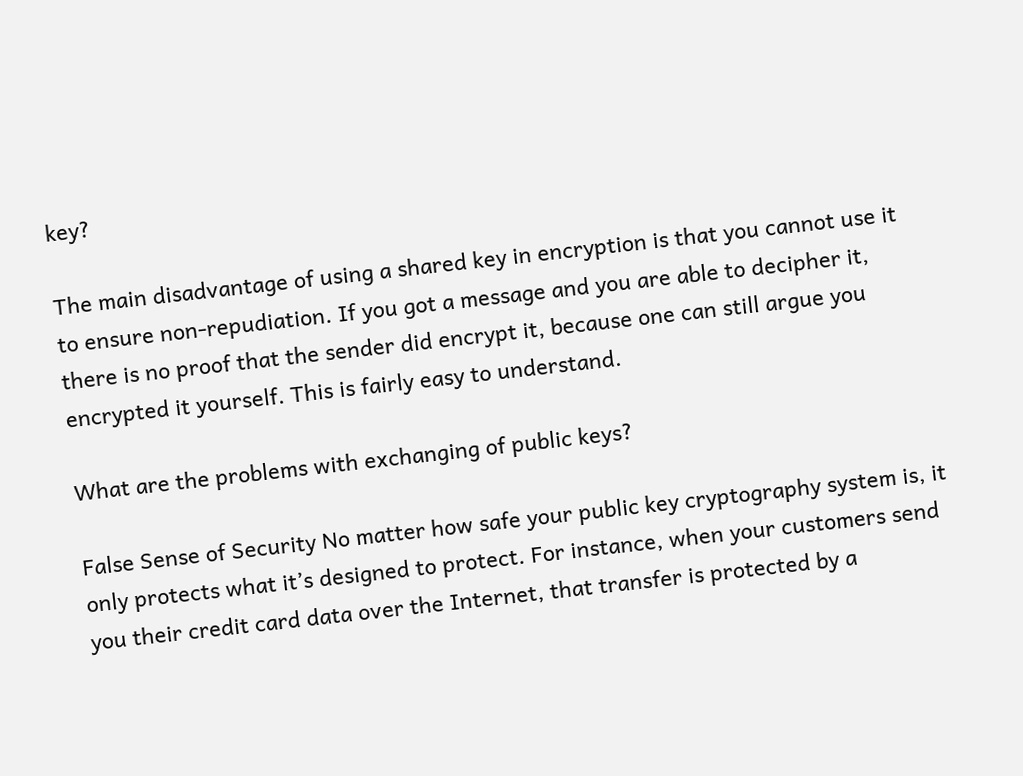key?

The main disadvantage of using a shared key in encryption is that you cannot use it to ensure non-repudiation. If you got a message and you are able to decipher it, there is no proof that the sender did encrypt it, because one can still argue you encrypted it yourself. This is fairly easy to understand.

What are the problems with exchanging of public keys?

False Sense of Security No matter how safe your public key cryptography system is, it only protects what it’s designed to protect. For instance, when your customers send you their credit card data over the Internet, that transfer is protected by a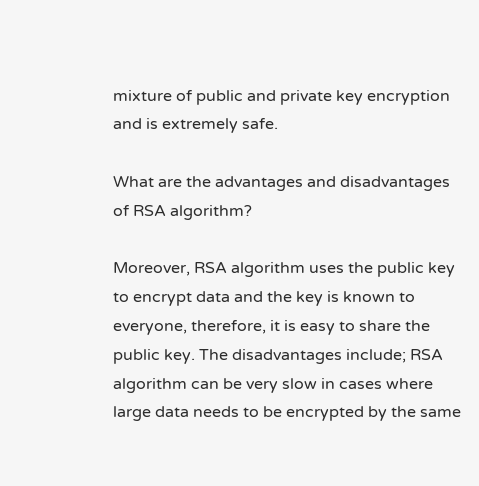mixture of public and private key encryption and is extremely safe.

What are the advantages and disadvantages of RSA algorithm?

Moreover, RSA algorithm uses the public key to encrypt data and the key is known to everyone, therefore, it is easy to share the public key. The disadvantages include; RSA algorithm can be very slow in cases where large data needs to be encrypted by the same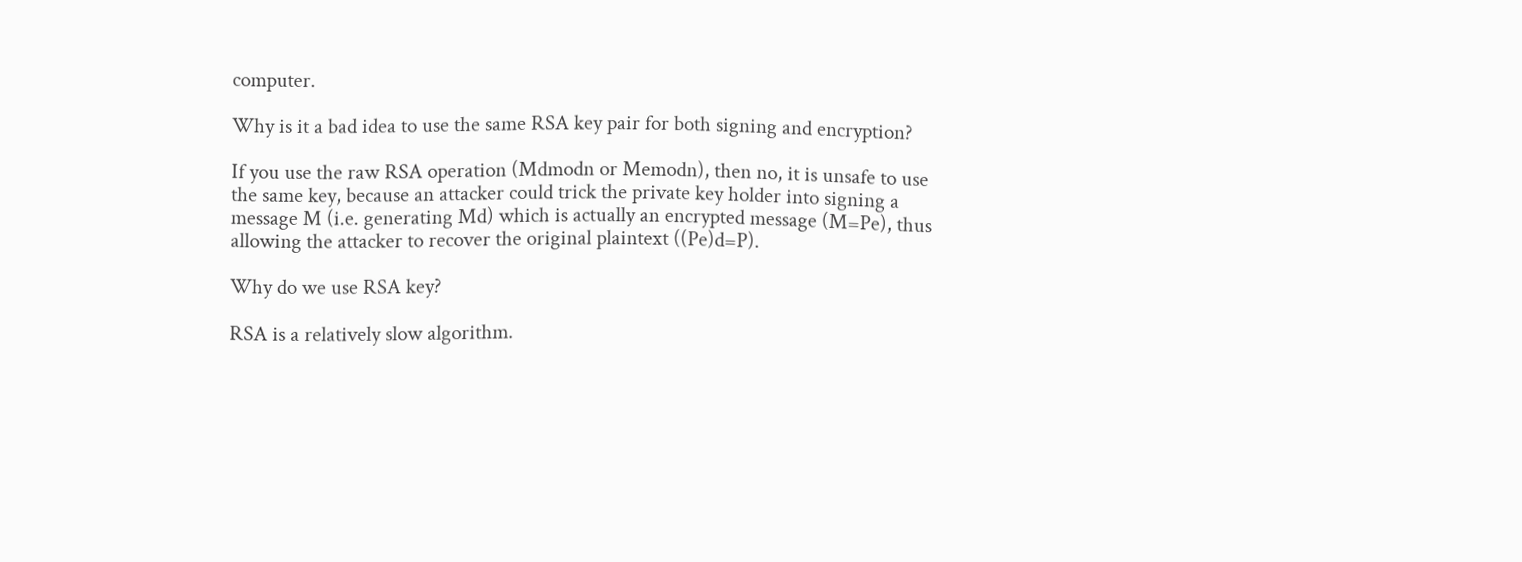computer.

Why is it a bad idea to use the same RSA key pair for both signing and encryption?

If you use the raw RSA operation (Mdmodn or Memodn), then no, it is unsafe to use the same key, because an attacker could trick the private key holder into signing a message M (i.e. generating Md) which is actually an encrypted message (M=Pe), thus allowing the attacker to recover the original plaintext ((Pe)d=P).

Why do we use RSA key?

RSA is a relatively slow algorithm.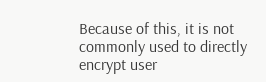Because of this, it is not commonly used to directly encrypt user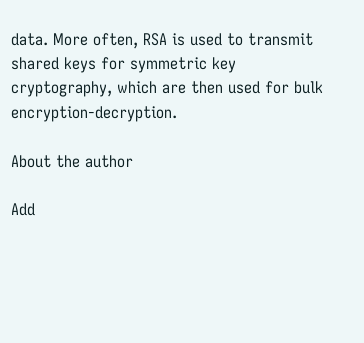data. More often, RSA is used to transmit shared keys for symmetric key cryptography, which are then used for bulk encryption-decryption.

About the author

Add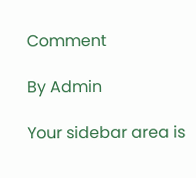Comment

By Admin

Your sidebar area is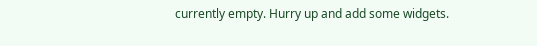currently empty. Hurry up and add some widgets.